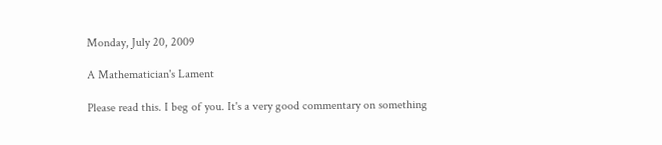Monday, July 20, 2009

A Mathematician's Lament

Please read this. I beg of you. It's a very good commentary on something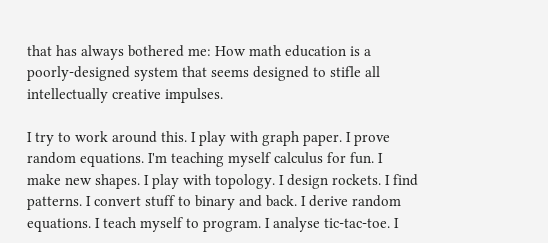that has always bothered me: How math education is a poorly-designed system that seems designed to stifle all intellectually creative impulses.

I try to work around this. I play with graph paper. I prove random equations. I'm teaching myself calculus for fun. I make new shapes. I play with topology. I design rockets. I find patterns. I convert stuff to binary and back. I derive random equations. I teach myself to program. I analyse tic-tac-toe. I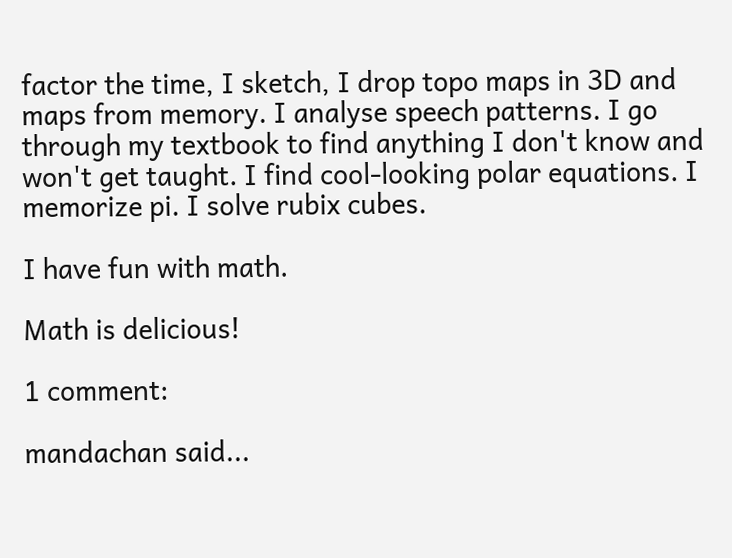factor the time, I sketch, I drop topo maps in 3D and maps from memory. I analyse speech patterns. I go through my textbook to find anything I don't know and won't get taught. I find cool-looking polar equations. I memorize pi. I solve rubix cubes.

I have fun with math.

Math is delicious!

1 comment:

mandachan said...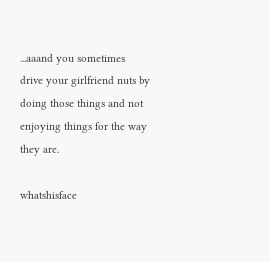...aaand you sometimes drive your girlfriend nuts by doing those things and not enjoying things for the way they are.

whatshisface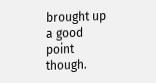brought up a good point though.